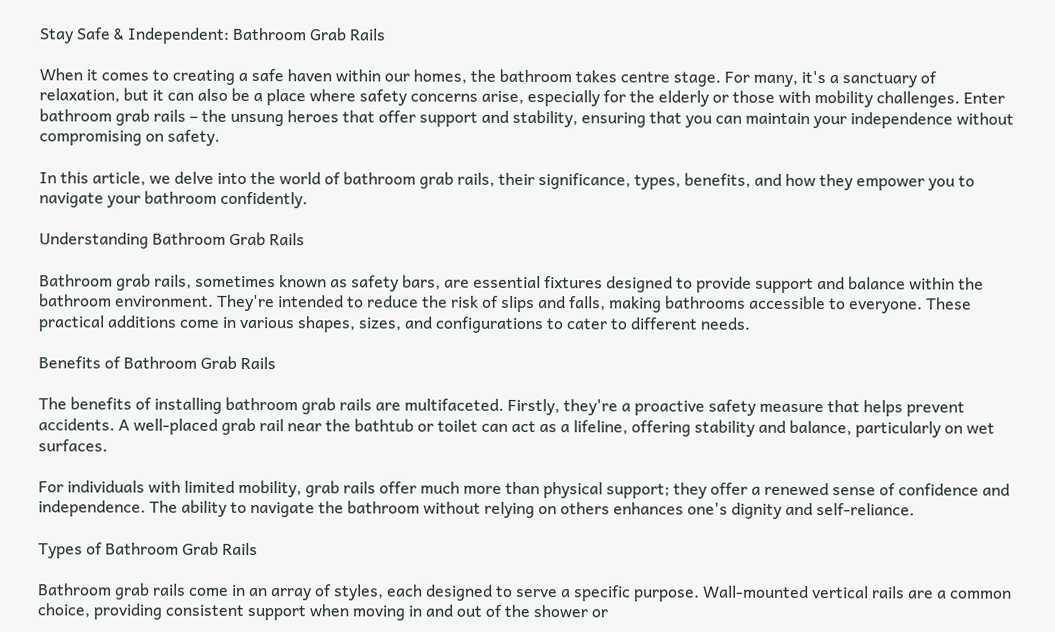Stay Safe & Independent: Bathroom Grab Rails

When it comes to creating a safe haven within our homes, the bathroom takes centre stage. For many, it's a sanctuary of relaxation, but it can also be a place where safety concerns arise, especially for the elderly or those with mobility challenges. Enter bathroom grab rails – the unsung heroes that offer support and stability, ensuring that you can maintain your independence without compromising on safety.

In this article, we delve into the world of bathroom grab rails, their significance, types, benefits, and how they empower you to navigate your bathroom confidently.

Understanding Bathroom Grab Rails

Bathroom grab rails, sometimes known as safety bars, are essential fixtures designed to provide support and balance within the bathroom environment. They're intended to reduce the risk of slips and falls, making bathrooms accessible to everyone. These practical additions come in various shapes, sizes, and configurations to cater to different needs.

Benefits of Bathroom Grab Rails

The benefits of installing bathroom grab rails are multifaceted. Firstly, they're a proactive safety measure that helps prevent accidents. A well-placed grab rail near the bathtub or toilet can act as a lifeline, offering stability and balance, particularly on wet surfaces.

For individuals with limited mobility, grab rails offer much more than physical support; they offer a renewed sense of confidence and independence. The ability to navigate the bathroom without relying on others enhances one's dignity and self-reliance.

Types of Bathroom Grab Rails

Bathroom grab rails come in an array of styles, each designed to serve a specific purpose. Wall-mounted vertical rails are a common choice, providing consistent support when moving in and out of the shower or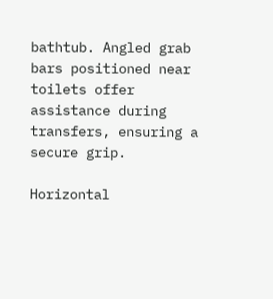bathtub. Angled grab bars positioned near toilets offer assistance during transfers, ensuring a secure grip.

Horizontal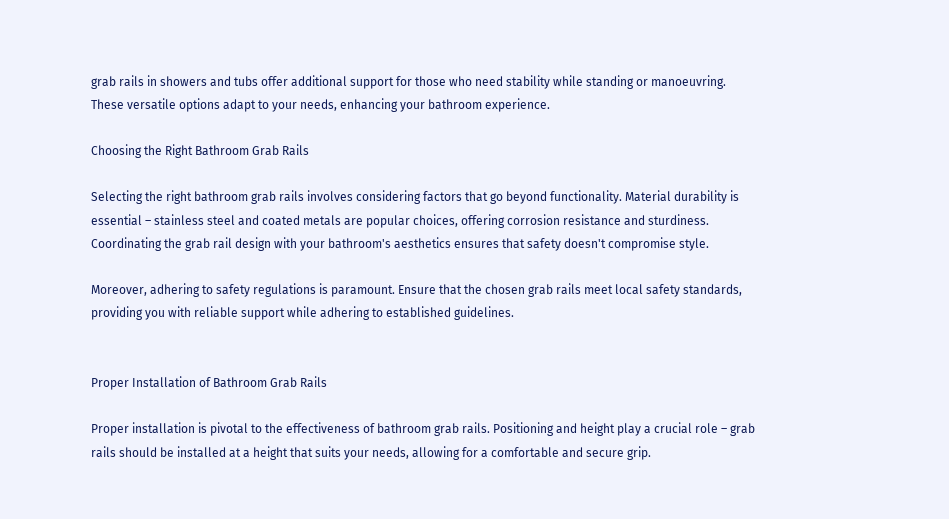grab rails in showers and tubs offer additional support for those who need stability while standing or manoeuvring. These versatile options adapt to your needs, enhancing your bathroom experience.

Choosing the Right Bathroom Grab Rails

Selecting the right bathroom grab rails involves considering factors that go beyond functionality. Material durability is essential – stainless steel and coated metals are popular choices, offering corrosion resistance and sturdiness. Coordinating the grab rail design with your bathroom's aesthetics ensures that safety doesn't compromise style.

Moreover, adhering to safety regulations is paramount. Ensure that the chosen grab rails meet local safety standards, providing you with reliable support while adhering to established guidelines.


Proper Installation of Bathroom Grab Rails

Proper installation is pivotal to the effectiveness of bathroom grab rails. Positioning and height play a crucial role – grab rails should be installed at a height that suits your needs, allowing for a comfortable and secure grip.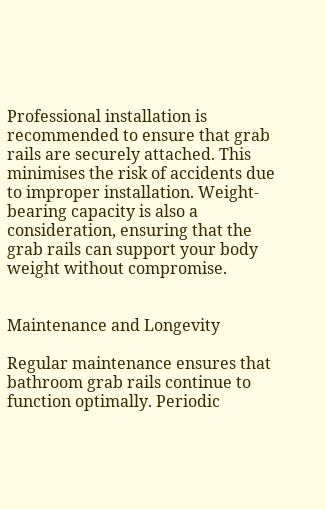Professional installation is recommended to ensure that grab rails are securely attached. This minimises the risk of accidents due to improper installation. Weight-bearing capacity is also a consideration, ensuring that the grab rails can support your body weight without compromise.


Maintenance and Longevity

Regular maintenance ensures that bathroom grab rails continue to function optimally. Periodic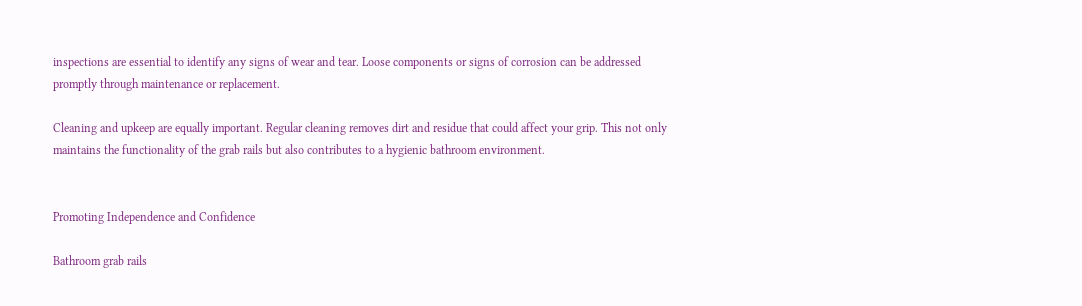inspections are essential to identify any signs of wear and tear. Loose components or signs of corrosion can be addressed promptly through maintenance or replacement.

Cleaning and upkeep are equally important. Regular cleaning removes dirt and residue that could affect your grip. This not only maintains the functionality of the grab rails but also contributes to a hygienic bathroom environment.


Promoting Independence and Confidence

Bathroom grab rails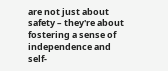are not just about safety – they're about fostering a sense of independence and self-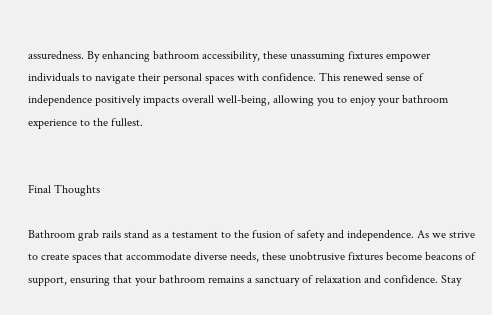assuredness. By enhancing bathroom accessibility, these unassuming fixtures empower individuals to navigate their personal spaces with confidence. This renewed sense of independence positively impacts overall well-being, allowing you to enjoy your bathroom experience to the fullest.


Final Thoughts

Bathroom grab rails stand as a testament to the fusion of safety and independence. As we strive to create spaces that accommodate diverse needs, these unobtrusive fixtures become beacons of support, ensuring that your bathroom remains a sanctuary of relaxation and confidence. Stay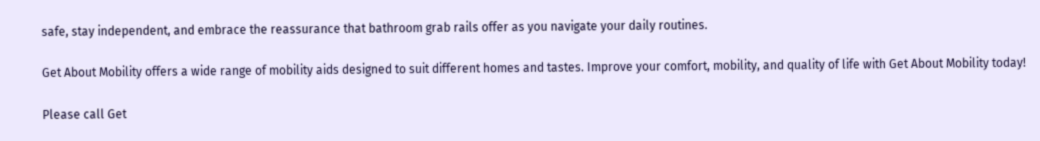safe, stay independent, and embrace the reassurance that bathroom grab rails offer as you navigate your daily routines.

Get About Mobility offers a wide range of mobility aids designed to suit different homes and tastes. Improve your comfort, mobility, and quality of life with Get About Mobility today!

Please call Get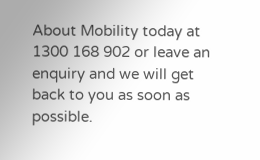About Mobility today at 1300 168 902 or leave an enquiry and we will get back to you as soon as possible.